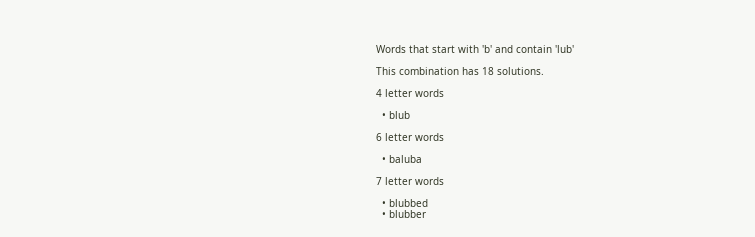Words that start with 'b' and contain 'lub'

This combination has 18 solutions.

4 letter words

  • blub

6 letter words

  • baluba

7 letter words

  • blubbed
  • blubber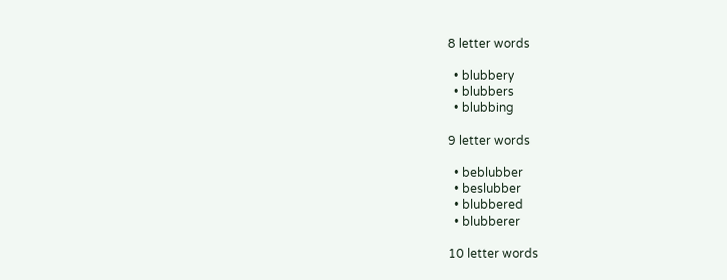8 letter words

  • blubbery
  • blubbers
  • blubbing

9 letter words

  • beblubber
  • beslubber
  • blubbered
  • blubberer

10 letter words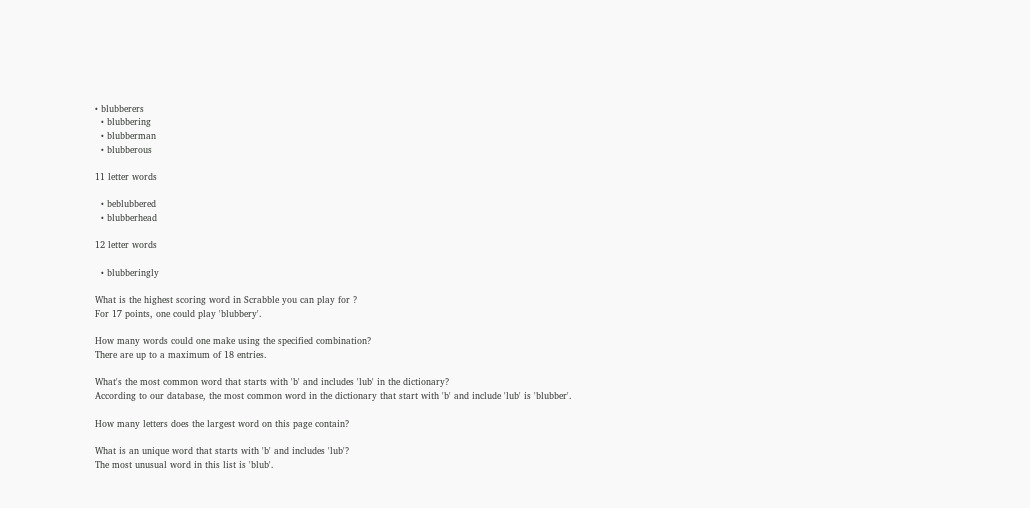• blubberers
  • blubbering
  • blubberman
  • blubberous

11 letter words

  • beblubbered
  • blubberhead

12 letter words

  • blubberingly

What is the highest scoring word in Scrabble you can play for ?
For 17 points, one could play 'blubbery'.

How many words could one make using the specified combination?
There are up to a maximum of 18 entries.

What's the most common word that starts with 'b' and includes 'lub' in the dictionary?
According to our database, the most common word in the dictionary that start with 'b' and include 'lub' is 'blubber'.

How many letters does the largest word on this page contain?

What is an unique word that starts with 'b' and includes 'lub'?
The most unusual word in this list is 'blub'.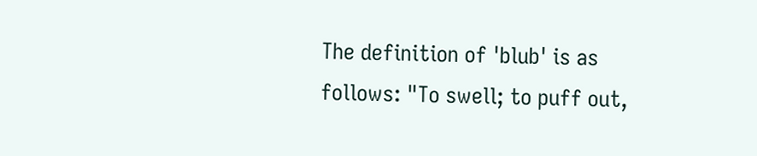The definition of 'blub' is as follows: "To swell; to puff out,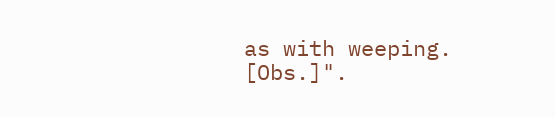as with weeping. [Obs.]".